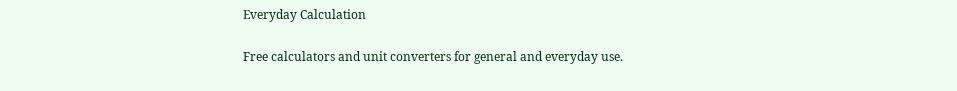Everyday Calculation

Free calculators and unit converters for general and everyday use.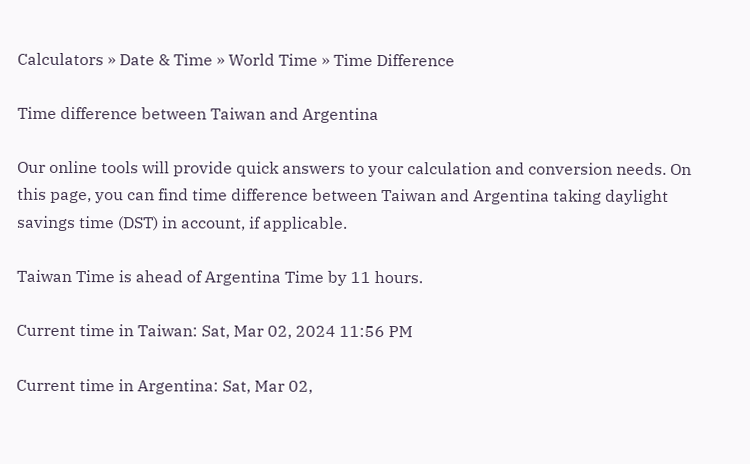Calculators » Date & Time » World Time » Time Difference

Time difference between Taiwan and Argentina

Our online tools will provide quick answers to your calculation and conversion needs. On this page, you can find time difference between Taiwan and Argentina taking daylight savings time (DST) in account, if applicable.

Taiwan Time is ahead of Argentina Time by 11 hours.

Current time in Taiwan: Sat, Mar 02, 2024 11:56 PM

Current time in Argentina: Sat, Mar 02,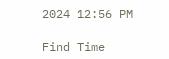2024 12:56 PM

Find Time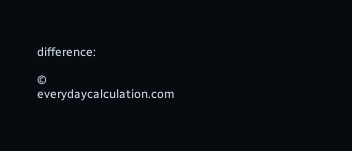difference:

© everydaycalculation.com